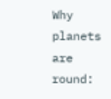Why planets are round: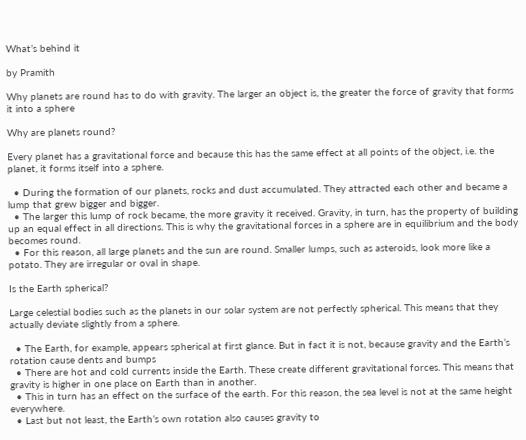What’s behind it

by Pramith

Why planets are round has to do with gravity. The larger an object is, the greater the force of gravity that forms it into a sphere

Why are planets round?

Every planet has a gravitational force and because this has the same effect at all points of the object, i.e. the planet, it forms itself into a sphere.

  • During the formation of our planets, rocks and dust accumulated. They attracted each other and became a lump that grew bigger and bigger.
  • The larger this lump of rock became, the more gravity it received. Gravity, in turn, has the property of building up an equal effect in all directions. This is why the gravitational forces in a sphere are in equilibrium and the body becomes round.
  • For this reason, all large planets and the sun are round. Smaller lumps, such as asteroids, look more like a potato. They are irregular or oval in shape.

Is the Earth spherical?

Large celestial bodies such as the planets in our solar system are not perfectly spherical. This means that they actually deviate slightly from a sphere.

  • The Earth, for example, appears spherical at first glance. But in fact it is not, because gravity and the Earth’s rotation cause dents and bumps
  • There are hot and cold currents inside the Earth. These create different gravitational forces. This means that gravity is higher in one place on Earth than in another.
  • This in turn has an effect on the surface of the earth. For this reason, the sea level is not at the same height everywhere.
  • Last but not least, the Earth’s own rotation also causes gravity to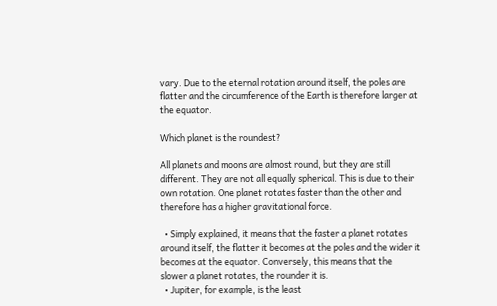vary. Due to the eternal rotation around itself, the poles are flatter and the circumference of the Earth is therefore larger at the equator.

Which planet is the roundest?

All planets and moons are almost round, but they are still different. They are not all equally spherical. This is due to their own rotation. One planet rotates faster than the other and therefore has a higher gravitational force.

  • Simply explained, it means that the faster a planet rotates around itself, the flatter it becomes at the poles and the wider it becomes at the equator. Conversely, this means that the slower a planet rotates, the rounder it is.
  • Jupiter, for example, is the least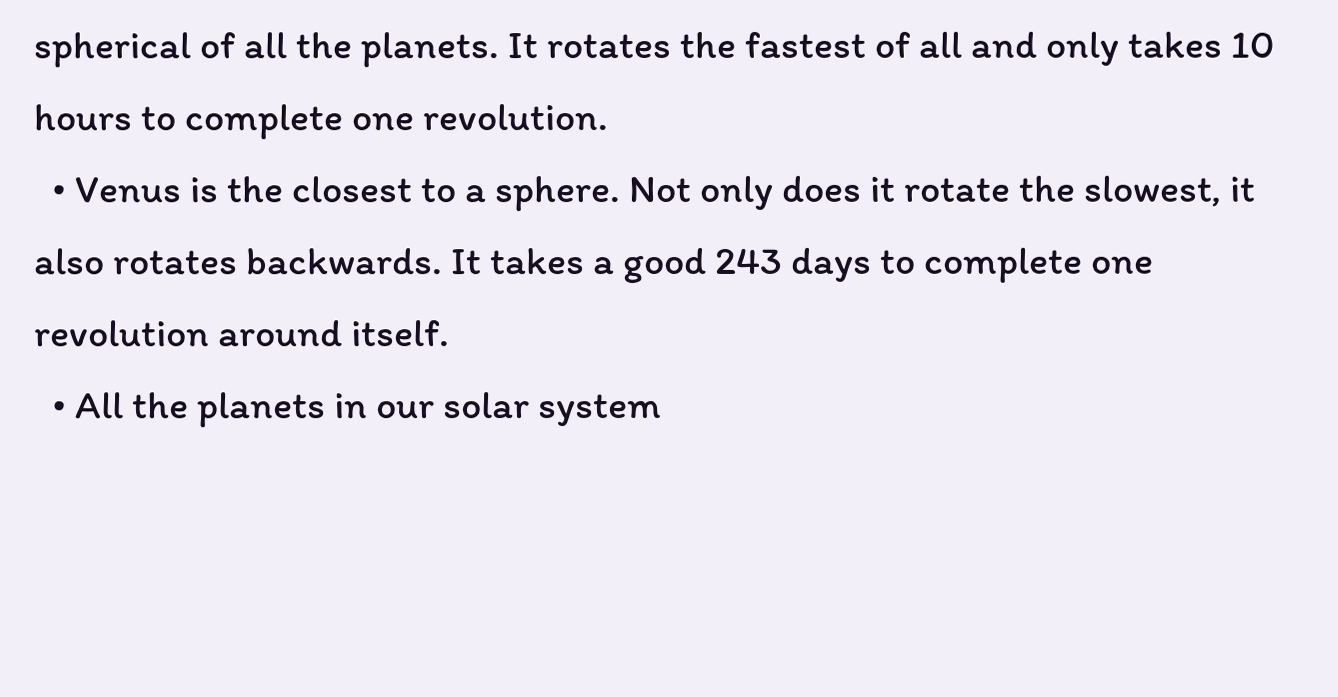spherical of all the planets. It rotates the fastest of all and only takes 10 hours to complete one revolution.
  • Venus is the closest to a sphere. Not only does it rotate the slowest, it also rotates backwards. It takes a good 243 days to complete one revolution around itself.
  • All the planets in our solar system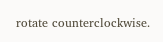rotate counterclockwise.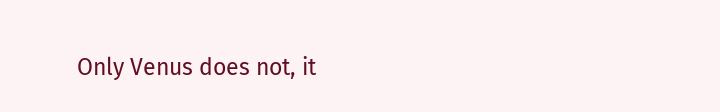Only Venus does not, it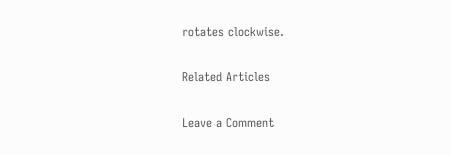rotates clockwise.

Related Articles

Leave a Comment